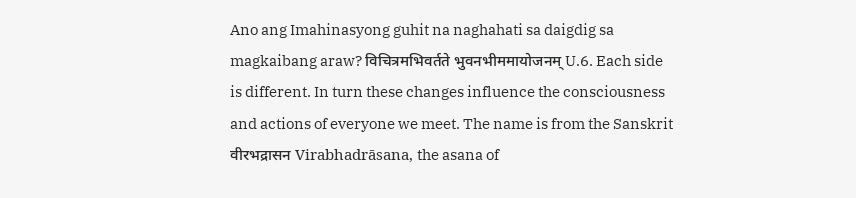Ano ang Imahinasyong guhit na naghahati sa daigdig sa magkaibang araw? विचित्रमभिवर्तते भुवनभीममायोजनम् U.6. Each side is different. In turn these changes influence the consciousness and actions of everyone we meet. The name is from the Sanskrit वीरभद्रासन Virabhadrāsana, the asana of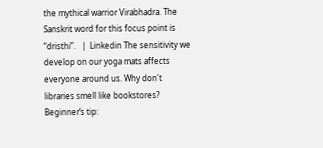the mythical warrior Virabhadra. The Sanskrit word for this focus point is “dristhi”.   |  Linkedin The sensitivity we develop on our yoga mats affects everyone around us. Why don't libraries smell like bookstores? Beginner’s tip: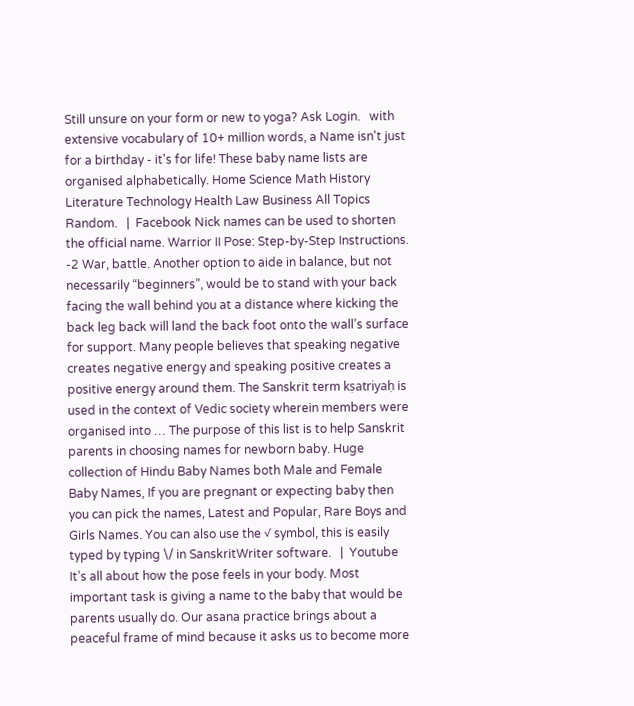Still unsure on your form or new to yoga? Ask Login.   with extensive vocabulary of 10+ million words, a Name isn't just for a birthday - it's for life! These baby name lists are organised alphabetically. Home Science Math History Literature Technology Health Law Business All Topics Random.   |  Facebook Nick names can be used to shorten the official name. Warrior II Pose: Step-by-Step Instructions. -2 War, battle. Another option to aide in balance, but not necessarily “beginners”, would be to stand with your back facing the wall behind you at a distance where kicking the back leg back will land the back foot onto the wall’s surface for support. Many people believes that speaking negative creates negative energy and speaking positive creates a positive energy around them. The Sanskrit term kṣatriyaḥ is used in the context of Vedic society wherein members were organised into … The purpose of this list is to help Sanskrit parents in choosing names for newborn baby. Huge collection of Hindu Baby Names both Male and Female Baby Names, If you are pregnant or expecting baby then you can pick the names, Latest and Popular, Rare Boys and Girls Names. You can also use the √ symbol, this is easily typed by typing \/ in SanskritWriter software.   |  Youtube It’s all about how the pose feels in your body. Most important task is giving a name to the baby that would be parents usually do. Our asana practice brings about a peaceful frame of mind because it asks us to become more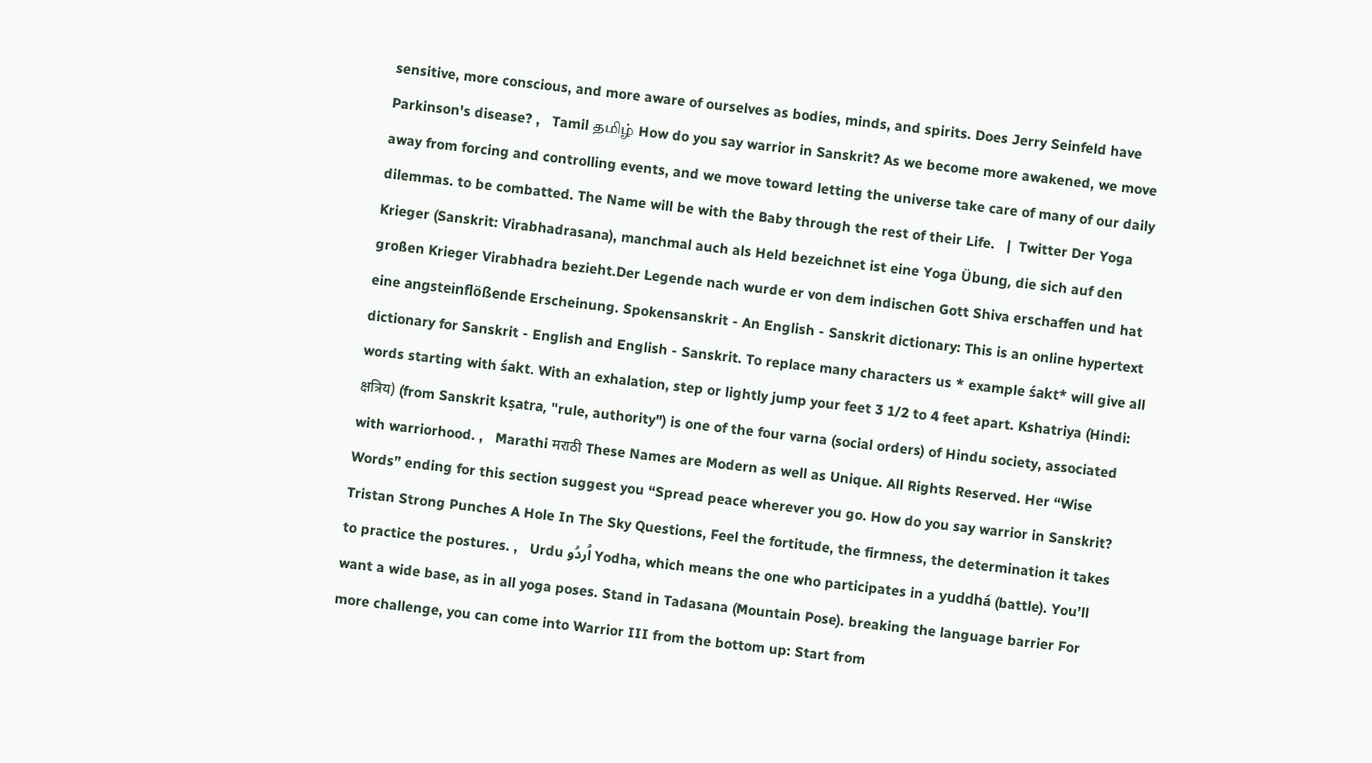sensitive, more conscious, and more aware of ourselves as bodies, minds, and spirits. Does Jerry Seinfeld have Parkinson's disease? ,   Tamil தமிழ் How do you say warrior in Sanskrit? As we become more awakened, we move away from forcing and controlling events, and we move toward letting the universe take care of many of our daily dilemmas. to be combatted. The Name will be with the Baby through the rest of their Life.   |  Twitter Der Yoga Krieger (Sanskrit: Virabhadrasana), manchmal auch als Held bezeichnet ist eine Yoga Übung, die sich auf den großen Krieger Virabhadra bezieht.Der Legende nach wurde er von dem indischen Gott Shiva erschaffen und hat eine angsteinflößende Erscheinung. Spokensanskrit - An English - Sanskrit dictionary: This is an online hypertext dictionary for Sanskrit - English and English - Sanskrit. To replace many characters us * example śakt* will give all words starting with śakt. With an exhalation, step or lightly jump your feet 3 1/2 to 4 feet apart. Kshatriya (Hindi: क्षत्रिय) (from Sanskrit kṣatra, "rule, authority") is one of the four varna (social orders) of Hindu society, associated with warriorhood. ,   Marathi मराठी These Names are Modern as well as Unique. All Rights Reserved. Her “Wise Words” ending for this section suggest you “Spread peace wherever you go. How do you say warrior in Sanskrit? Tristan Strong Punches A Hole In The Sky Questions, Feel the fortitude, the firmness, the determination it takes to practice the postures. ,   Urdu اُردُو Yodha, which means the one who participates in a yuddhá (battle). You’ll want a wide base, as in all yoga poses. Stand in Tadasana (Mountain Pose). breaking the language barrier For more challenge, you can come into Warrior III from the bottom up: Start from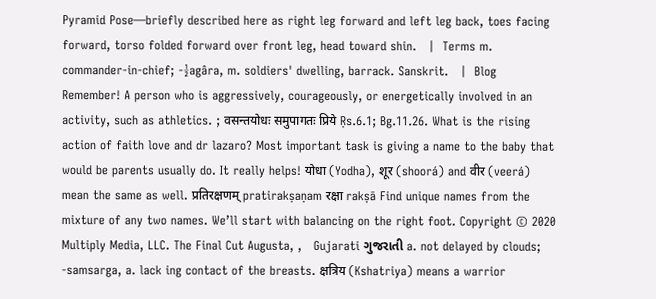Pyramid Pose—briefly described here as right leg forward and left leg back, toes facing forward, torso folded forward over front leg, head toward shin.   |  Terms m. commander-in-chief; -½agâra, m. soldiers' dwelling, barrack. Sanskrit.   |  Blog Remember! A person who is aggressively, courageously, or energetically involved in an activity, such as athletics. ; वसन्तयोधः समुपागतः प्रिये Ṛs.6.1; Bg.11.26. What is the rising action of faith love and dr lazaro? Most important task is giving a name to the baby that would be parents usually do. It really helps! योधा (Yodha), शूर (shoorá) and वीर (veerá) mean the same as well. प्रतिरक्षणम् pratirakṣaṇam रक्षा rakṣā Find unique names from the mixture of any two names. We’ll start with balancing on the right foot. Copyright © 2020 Multiply Media, LLC. The Final Cut Augusta, ,   Gujarati ગુજરાતી a. not delayed by clouds; -samsarga, a. lack ing contact of the breasts. क्षत्रिय (Kshatriya) means a warrior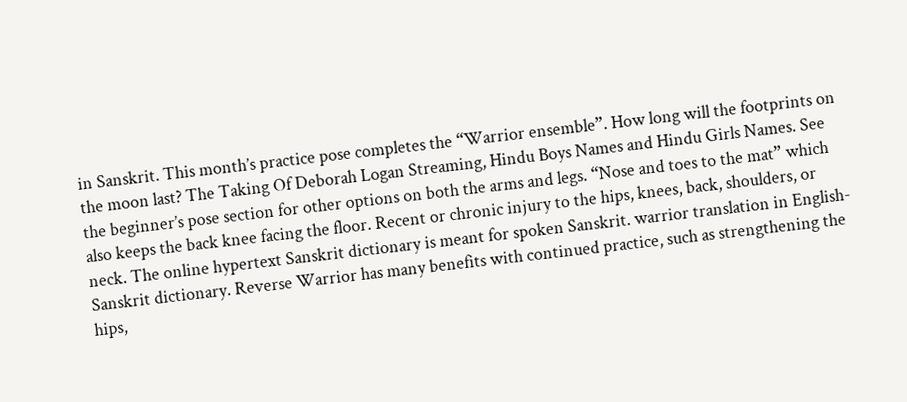in Sanskrit. This month’s practice pose completes the “Warrior ensemble”. How long will the footprints on the moon last? The Taking Of Deborah Logan Streaming, Hindu Boys Names and Hindu Girls Names. See the beginner’s pose section for other options on both the arms and legs. “Nose and toes to the mat” which also keeps the back knee facing the floor. Recent or chronic injury to the hips, knees, back, shoulders, or neck. The online hypertext Sanskrit dictionary is meant for spoken Sanskrit. warrior translation in English-Sanskrit dictionary. Reverse Warrior has many benefits with continued practice, such as strengthening the hips,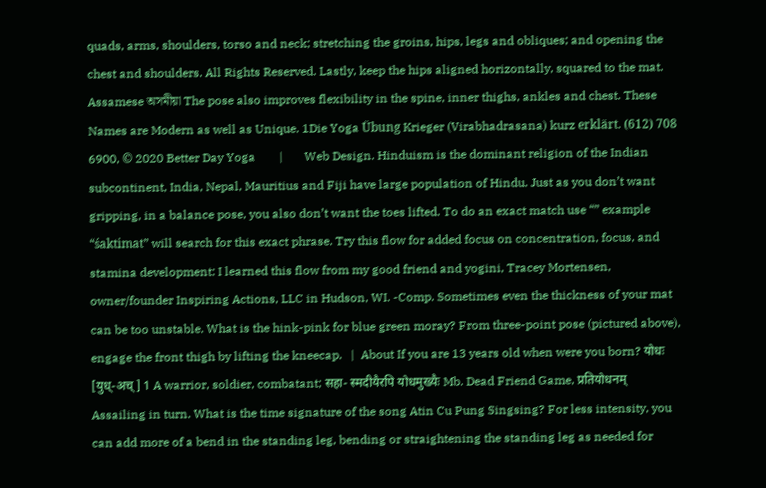quads, arms, shoulders, torso and neck; stretching the groins, hips, legs and obliques; and opening the chest and shoulders. All Rights Reserved. Lastly, keep the hips aligned horizontally, squared to the mat. Assamese অসমীয়া The pose also improves flexibility in the spine, inner thighs, ankles and chest. These Names are Modern as well as Unique. 1Die Yoga Übung Krieger (Virabhadrasana) kurz erklärt. (612) 708 6900, © 2020 Better Day Yoga        |       Web Design. Hinduism is the dominant religion of the Indian subcontinent, India, Nepal, Mauritius and Fiji have large population of Hindu. Just as you don’t want gripping, in a balance pose, you also don’t want the toes lifted. To do an exact match use “” example “śaktimat” will search for this exact phrase. Try this flow for added focus on concentration, focus, and stamina development: I learned this flow from my good friend and yogini, Tracey Mortensen, owner/founder Inspiring Actions, LLC in Hudson, WI. -Comp. Sometimes even the thickness of your mat can be too unstable. What is the hink-pink for blue green moray? From three-point pose (pictured above), engage the front thigh by lifting the kneecap.   |  About If you are 13 years old when were you born? योधः [युध्-अच्] 1 A warrior, soldier, combatant; सहा- स्मदीयैरपि योधमुख्यैः Mb. Dead Friend Game, प्रतियोधनम् Assailing in turn. What is the time signature of the song Atin Cu Pung Singsing? For less intensity, you can add more of a bend in the standing leg, bending or straightening the standing leg as needed for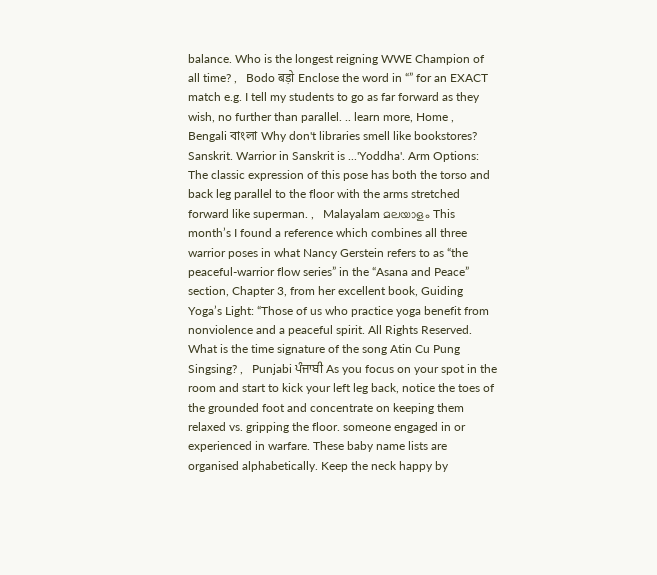balance. Who is the longest reigning WWE Champion of all time? ,   Bodo बड़ो Enclose the word in “” for an EXACT match e.g. I tell my students to go as far forward as they wish, no further than parallel. .. learn more, Home ,   Bengali বাংলা Why don't libraries smell like bookstores? Sanskrit. Warrior in Sanskrit is ...'Yoddha'. Arm Options: The classic expression of this pose has both the torso and back leg parallel to the floor with the arms stretched forward like superman. ,   Malayalam മലയാളം This month’s I found a reference which combines all three warrior poses in what Nancy Gerstein refers to as “the peaceful-warrior flow series” in the “Asana and Peace” section, Chapter 3, from her excellent book, Guiding Yoga’s Light: “Those of us who practice yoga benefit from nonviolence and a peaceful spirit. All Rights Reserved. What is the time signature of the song Atin Cu Pung Singsing? ,   Punjabi ਪੰਜਾਬੀ As you focus on your spot in the room and start to kick your left leg back, notice the toes of the grounded foot and concentrate on keeping them relaxed vs. gripping the floor. someone engaged in or experienced in warfare. These baby name lists are organised alphabetically. Keep the neck happy by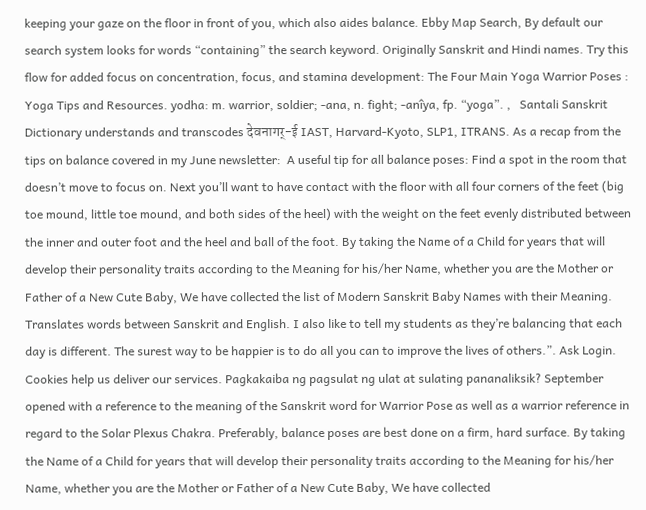keeping your gaze on the floor in front of you, which also aides balance. Ebby Map Search, By default our search system looks for words “containing” the search keyword. Originally Sanskrit and Hindi names. Try this flow for added focus on concentration, focus, and stamina development: The Four Main Yoga Warrior Poses : Yoga Tips and Resources. yodha: m. warrior, soldier; -ana, n. fight; -anîya, fp. “yoga”. ,   Santali Sanskrit Dictionary understands and transcodes देवनागर्-ई IAST, Harvard-Kyoto, SLP1, ITRANS. As a recap from the tips on balance covered in my June newsletter:  A useful tip for all balance poses: Find a spot in the room that doesn’t move to focus on. Next you’ll want to have contact with the floor with all four corners of the feet (big toe mound, little toe mound, and both sides of the heel) with the weight on the feet evenly distributed between the inner and outer foot and the heel and ball of the foot. By taking the Name of a Child for years that will develop their personality traits according to the Meaning for his/her Name, whether you are the Mother or Father of a New Cute Baby, We have collected the list of Modern Sanskrit Baby Names with their Meaning. Translates words between Sanskrit and English. I also like to tell my students as they’re balancing that each day is different. The surest way to be happier is to do all you can to improve the lives of others.”. Ask Login. Cookies help us deliver our services. Pagkakaiba ng pagsulat ng ulat at sulating pananaliksik? September opened with a reference to the meaning of the Sanskrit word for Warrior Pose as well as a warrior reference in regard to the Solar Plexus Chakra. Preferably, balance poses are best done on a firm, hard surface. By taking the Name of a Child for years that will develop their personality traits according to the Meaning for his/her Name, whether you are the Mother or Father of a New Cute Baby, We have collected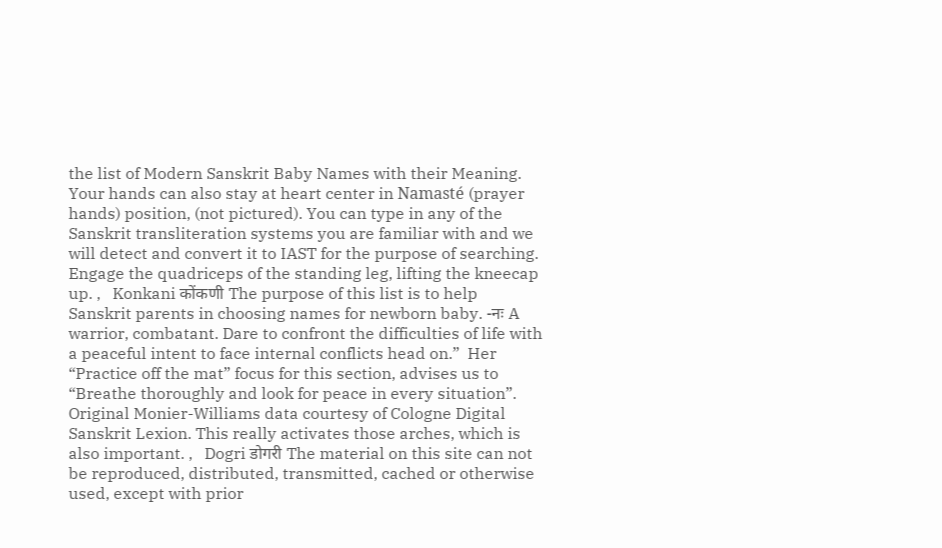the list of Modern Sanskrit Baby Names with their Meaning. Your hands can also stay at heart center in Namasté (prayer hands) position, (not pictured). You can type in any of the Sanskrit transliteration systems you are familiar with and we will detect and convert it to IAST for the purpose of searching. Engage the quadriceps of the standing leg, lifting the kneecap up. ,   Konkani कोंकणी The purpose of this list is to help Sanskrit parents in choosing names for newborn baby. -नः A warrior, combatant. Dare to confront the difficulties of life with a peaceful intent to face internal conflicts head on.”  Her “Practice off the mat” focus for this section, advises us to “Breathe thoroughly and look for peace in every situation”. Original Monier-Williams data courtesy of Cologne Digital Sanskrit Lexion. This really activates those arches, which is also important. ,   Dogri डोगरी The material on this site can not be reproduced, distributed, transmitted, cached or otherwise used, except with prior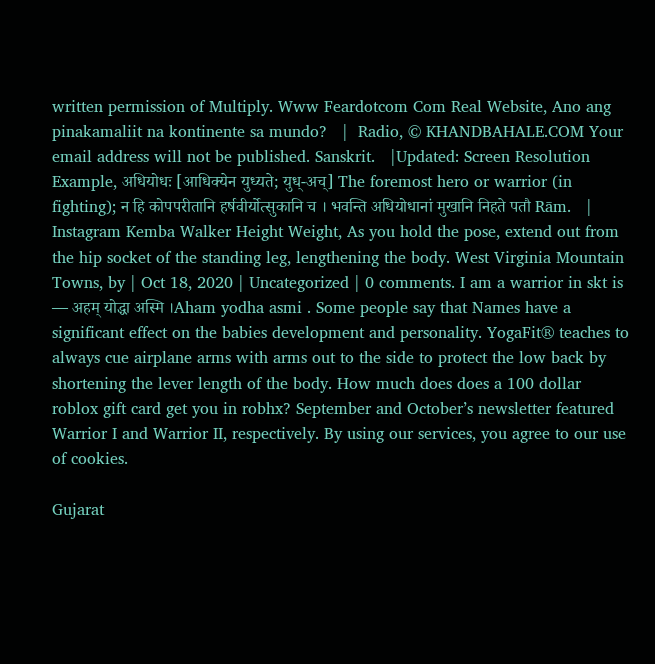written permission of Multiply. Www Feardotcom Com Real Website, Ano ang pinakamaliit na kontinente sa mundo?   |  Radio, © KHANDBAHALE.COM Your email address will not be published. Sanskrit.   |Updated: Screen Resolution Example, अधियोधः [आधिक्येन युध्यते; युध्-अच्] The foremost hero or warrior (in fighting); न हि कोपपरीतानि हर्षवीर्योत्सुकानि च । भवन्ति अधियोधानां मुखानि निहते पतौ Rām.   |  Instagram Kemba Walker Height Weight, As you hold the pose, extend out from the hip socket of the standing leg, lengthening the body. West Virginia Mountain Towns, by | Oct 18, 2020 | Uncategorized | 0 comments. I am a warrior in skt is — अहम् योद्धा अस्मि ।Aham yodha asmi . Some people say that Names have a significant effect on the babies development and personality. YogaFit® teaches to always cue airplane arms with arms out to the side to protect the low back by shortening the lever length of the body. How much does does a 100 dollar roblox gift card get you in robhx? September and October’s newsletter featured Warrior I and Warrior II, respectively. By using our services, you agree to our use of cookies.

Gujarat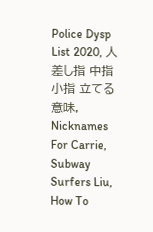Police Dysp List 2020, 人差し指 中指 小指 立てる 意味, Nicknames For Carrie, Subway Surfers Liu, How To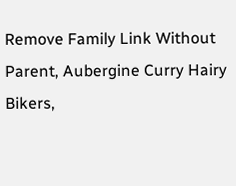Remove Family Link Without Parent, Aubergine Curry Hairy Bikers,